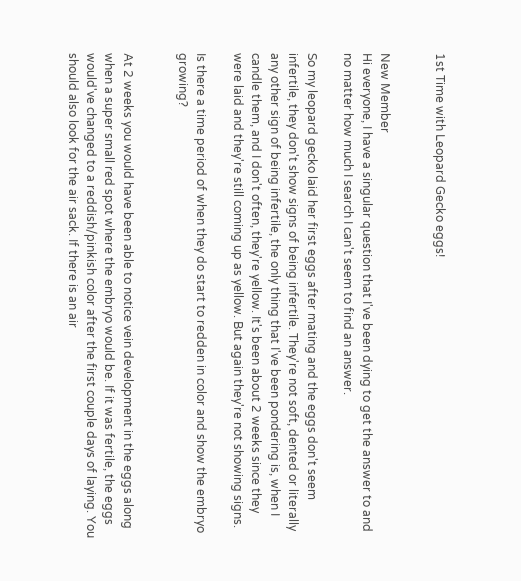1st Time with Leopard Gecko eggs!


New Member
Hi everyone, I have a singular question that I've been dying to get the answer to and no matter how much I search I can't seem to find an answer.

So my leopard gecko laid her first eggs after mating and the eggs don't seem infertile, they don't show signs of being infertile. They're not soft, dented or literally any other sign of being infertile, the only thing that I've been pondering is, when I candle them, and I don't often, they're yellow. It's been about 2 weeks since they were laid and they're still coming up as yellow. But again they're not showing signs.

Is there a time period of when they do start to redden in color and show the embryo growing?


At 2 weeks you would have been able to notice vein development in the eggs along when a super small red spot where the embryo would be. If it was fertile, the eggs would've changed to a reddish/pinkish color after the first couple days of laying. You should also look for the air sack. If there is an air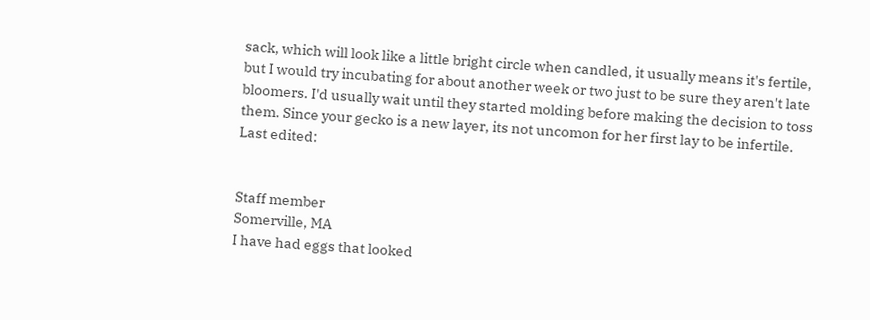sack, which will look like a little bright circle when candled, it usually means it's fertile, but I would try incubating for about another week or two just to be sure they aren't late bloomers. I'd usually wait until they started molding before making the decision to toss them. Since your gecko is a new layer, its not uncomon for her first lay to be infertile.
Last edited:


Staff member
Somerville, MA
I have had eggs that looked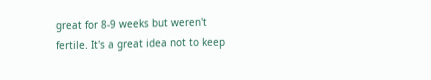great for 8-9 weeks but weren't fertile. It's a great idea not to keep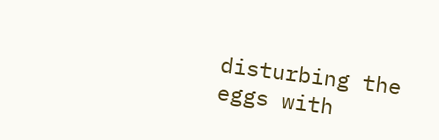disturbing the eggs with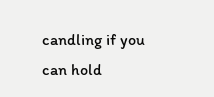candling if you can hold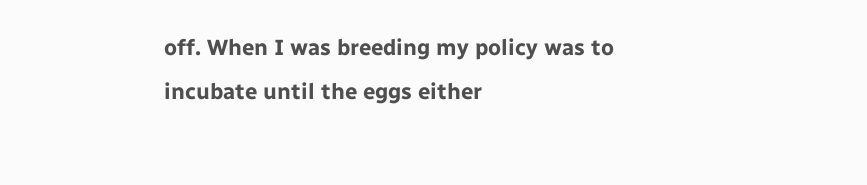off. When I was breeding my policy was to incubate until the eggs either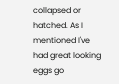collapsed or hatched. As I mentioned I've had great looking eggs go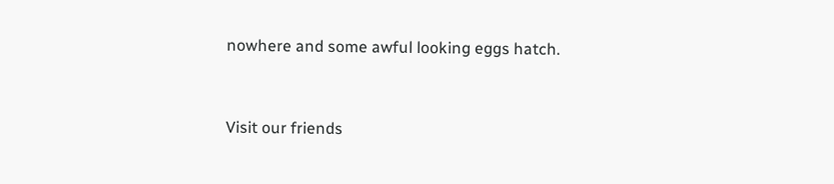nowhere and some awful looking eggs hatch.


Visit our friends